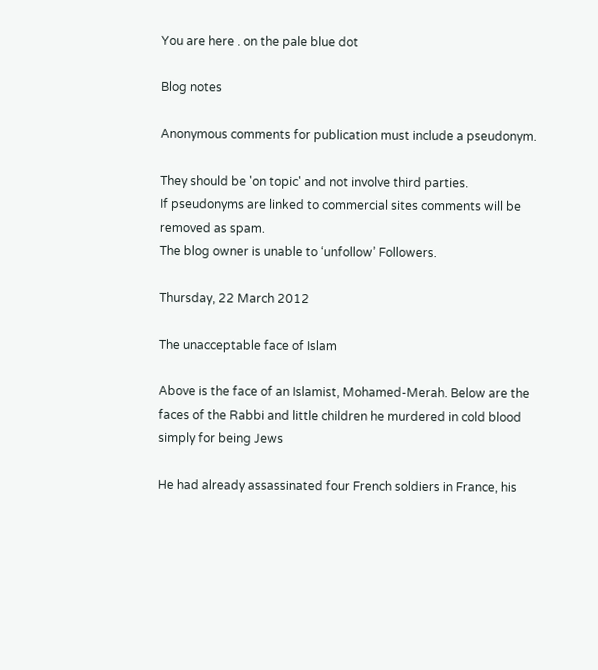You are here . on the pale blue dot

Blog notes

Anonymous comments for publication must include a pseudonym.

They should be 'on topic' and not involve third parties.
If pseudonyms are linked to commercial sites comments will be removed as spam.
The blog owner is unable to ‘unfollow’ Followers.

Thursday, 22 March 2012

The unacceptable face of Islam

Above is the face of an Islamist, Mohamed-Merah. Below are the faces of the Rabbi and little children he murdered in cold blood simply for being Jews

He had already assassinated four French soldiers in France, his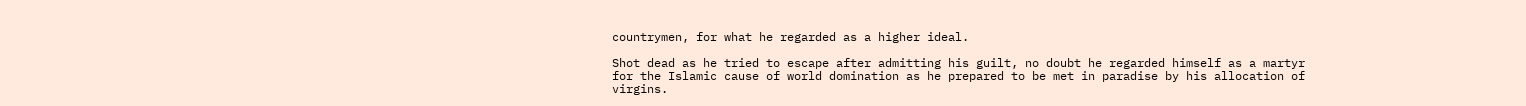countrymen, for what he regarded as a higher ideal.

Shot dead as he tried to escape after admitting his guilt, no doubt he regarded himself as a martyr for the Islamic cause of world domination as he prepared to be met in paradise by his allocation of virgins.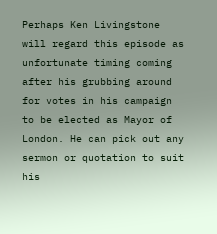Perhaps Ken Livingstone will regard this episode as unfortunate timing coming after his grubbing around for votes in his campaign to be elected as Mayor of London. He can pick out any sermon or quotation to suit his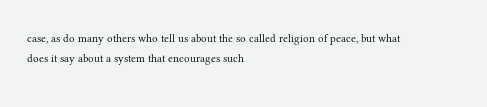case, as do many others who tell us about the so called religion of peace, but what does it say about a system that encourages such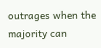outrages when the majority can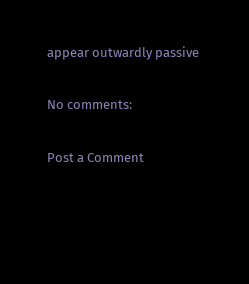appear outwardly passive

No comments:

Post a Comment